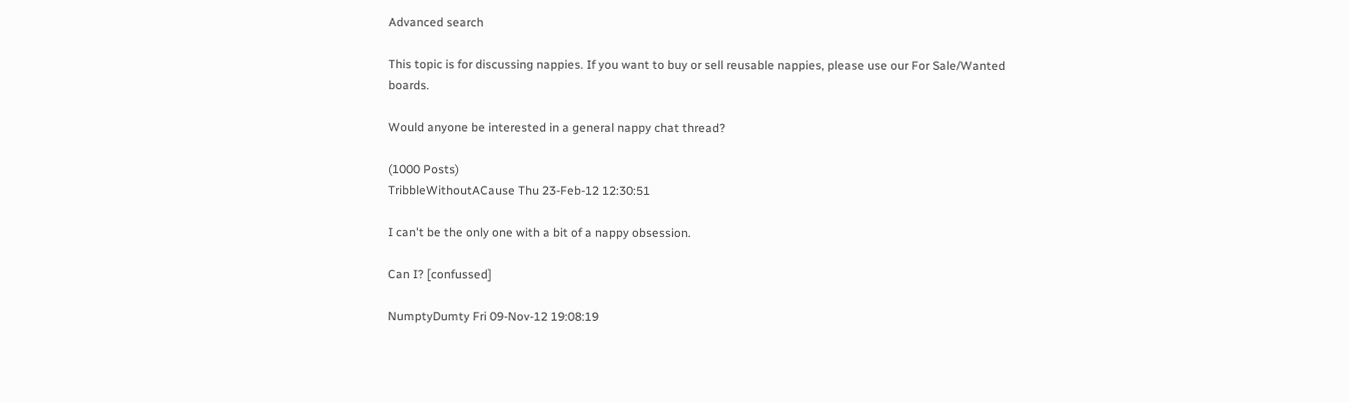Advanced search

This topic is for discussing nappies. If you want to buy or sell reusable nappies, please use our For Sale/Wanted boards.

Would anyone be interested in a general nappy chat thread?

(1000 Posts)
TribbleWithoutACause Thu 23-Feb-12 12:30:51

I can't be the only one with a bit of a nappy obsession.

Can I? [confussed]

NumptyDumty Fri 09-Nov-12 19:08:19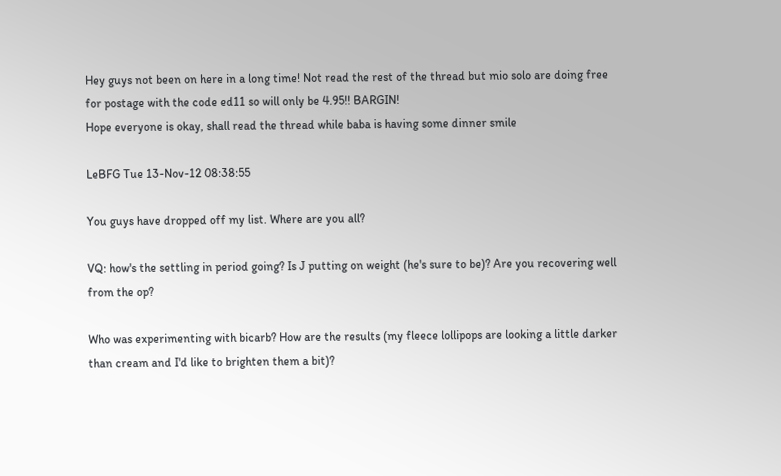Hey guys not been on here in a long time! Not read the rest of the thread but mio solo are doing free for postage with the code ed11 so will only be 4.95!! BARGIN!
Hope everyone is okay, shall read the thread while baba is having some dinner smile

LeBFG Tue 13-Nov-12 08:38:55

You guys have dropped off my list. Where are you all?

VQ: how's the settling in period going? Is J putting on weight (he's sure to be)? Are you recovering well from the op?

Who was experimenting with bicarb? How are the results (my fleece lollipops are looking a little darker than cream and I'd like to brighten them a bit)?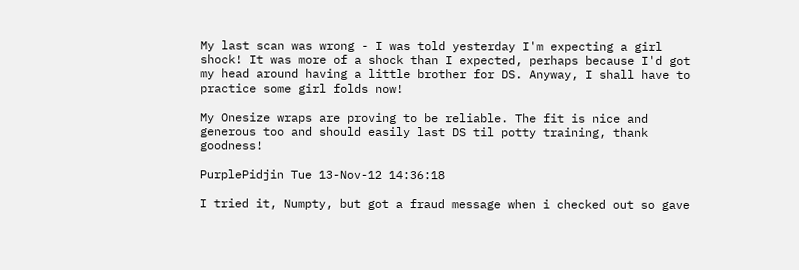My last scan was wrong - I was told yesterday I'm expecting a girl shock! It was more of a shock than I expected, perhaps because I'd got my head around having a little brother for DS. Anyway, I shall have to practice some girl folds now!

My Onesize wraps are proving to be reliable. The fit is nice and generous too and should easily last DS til potty training, thank goodness!

PurplePidjin Tue 13-Nov-12 14:36:18

I tried it, Numpty, but got a fraud message when i checked out so gave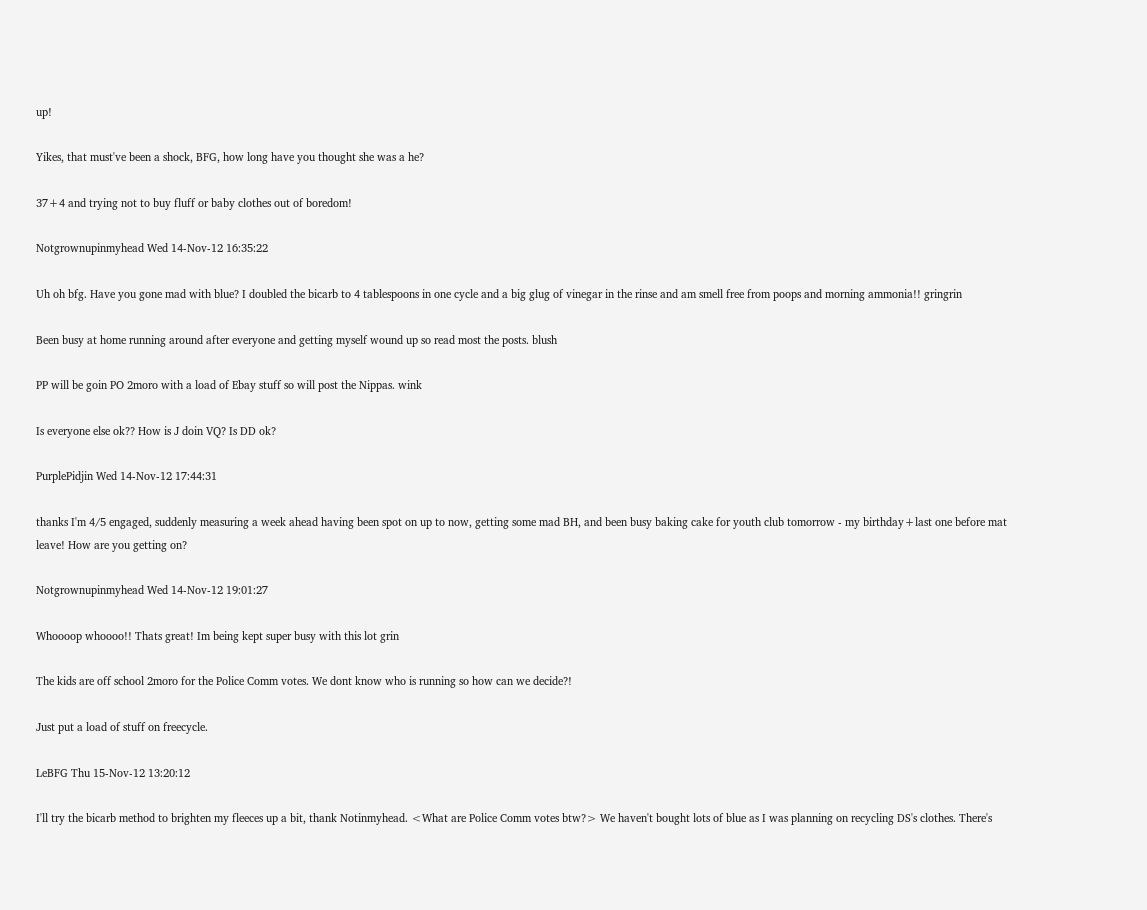up!

Yikes, that must've been a shock, BFG, how long have you thought she was a he?

37+4 and trying not to buy fluff or baby clothes out of boredom!

Notgrownupinmyhead Wed 14-Nov-12 16:35:22

Uh oh bfg. Have you gone mad with blue? I doubled the bicarb to 4 tablespoons in one cycle and a big glug of vinegar in the rinse and am smell free from poops and morning ammonia!! gringrin

Been busy at home running around after everyone and getting myself wound up so read most the posts. blush

PP will be goin PO 2moro with a load of Ebay stuff so will post the Nippas. wink

Is everyone else ok?? How is J doin VQ? Is DD ok?

PurplePidjin Wed 14-Nov-12 17:44:31

thanks I'm 4/5 engaged, suddenly measuring a week ahead having been spot on up to now, getting some mad BH, and been busy baking cake for youth club tomorrow - my birthday+last one before mat leave! How are you getting on?

Notgrownupinmyhead Wed 14-Nov-12 19:01:27

Whoooop whoooo!! Thats great! Im being kept super busy with this lot grin

The kids are off school 2moro for the Police Comm votes. We dont know who is running so how can we decide?!

Just put a load of stuff on freecycle.

LeBFG Thu 15-Nov-12 13:20:12

I'll try the bicarb method to brighten my fleeces up a bit, thank Notinmyhead. <What are Police Comm votes btw?> We haven't bought lots of blue as I was planning on recycling DS's clothes. There's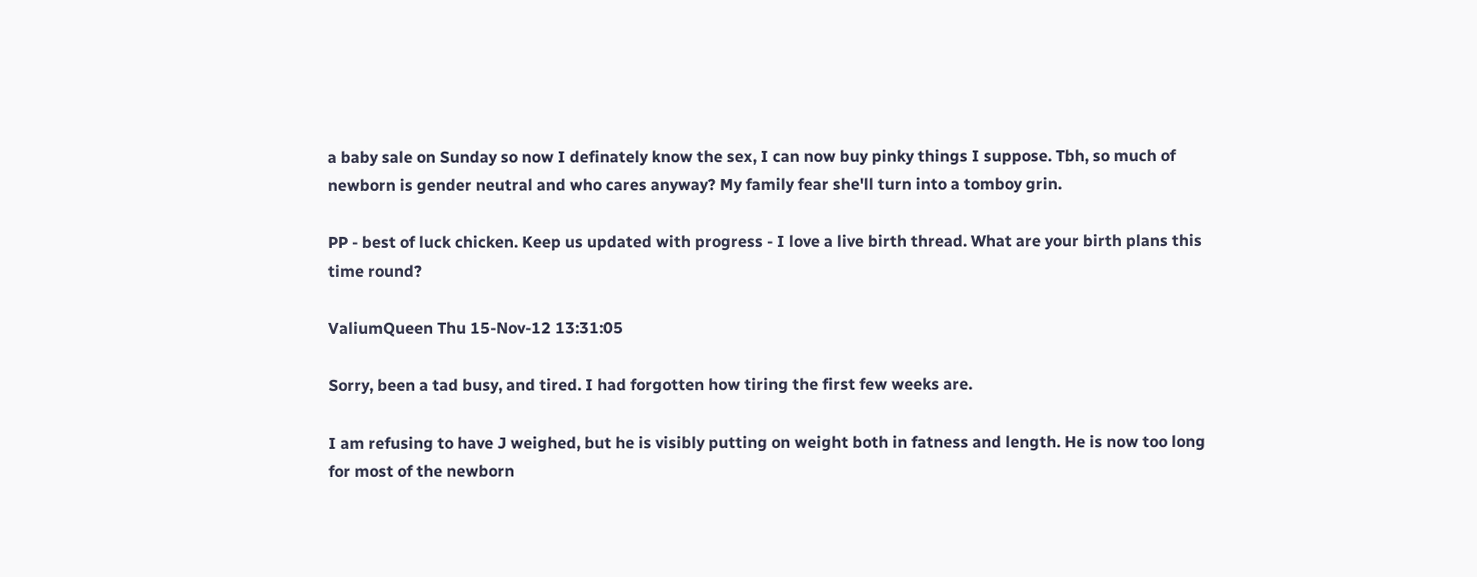a baby sale on Sunday so now I definately know the sex, I can now buy pinky things I suppose. Tbh, so much of newborn is gender neutral and who cares anyway? My family fear she'll turn into a tomboy grin.

PP - best of luck chicken. Keep us updated with progress - I love a live birth thread. What are your birth plans this time round?

ValiumQueen Thu 15-Nov-12 13:31:05

Sorry, been a tad busy, and tired. I had forgotten how tiring the first few weeks are.

I am refusing to have J weighed, but he is visibly putting on weight both in fatness and length. He is now too long for most of the newborn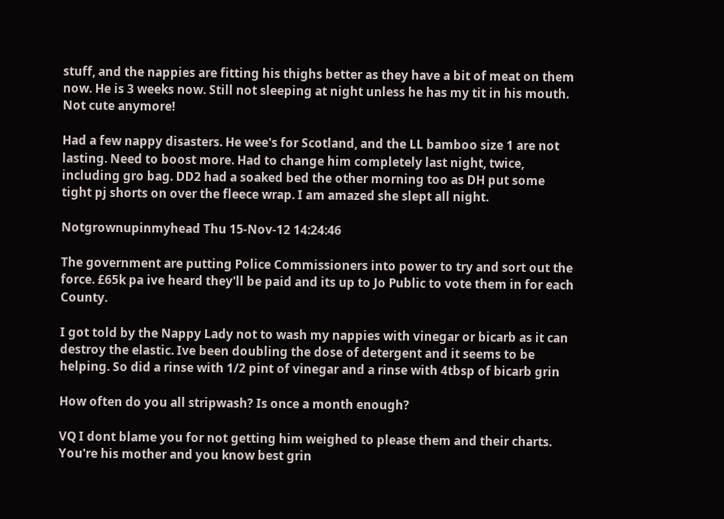stuff, and the nappies are fitting his thighs better as they have a bit of meat on them now. He is 3 weeks now. Still not sleeping at night unless he has my tit in his mouth. Not cute anymore!

Had a few nappy disasters. He wee's for Scotland, and the LL bamboo size 1 are not lasting. Need to boost more. Had to change him completely last night, twice, including gro bag. DD2 had a soaked bed the other morning too as DH put some tight pj shorts on over the fleece wrap. I am amazed she slept all night.

Notgrownupinmyhead Thu 15-Nov-12 14:24:46

The government are putting Police Commissioners into power to try and sort out the force. £65k pa ive heard they'll be paid and its up to Jo Public to vote them in for each County.

I got told by the Nappy Lady not to wash my nappies with vinegar or bicarb as it can destroy the elastic. Ive been doubling the dose of detergent and it seems to be helping. So did a rinse with 1/2 pint of vinegar and a rinse with 4tbsp of bicarb grin

How often do you all stripwash? Is once a month enough?

VQ I dont blame you for not getting him weighed to please them and their charts. You're his mother and you know best grin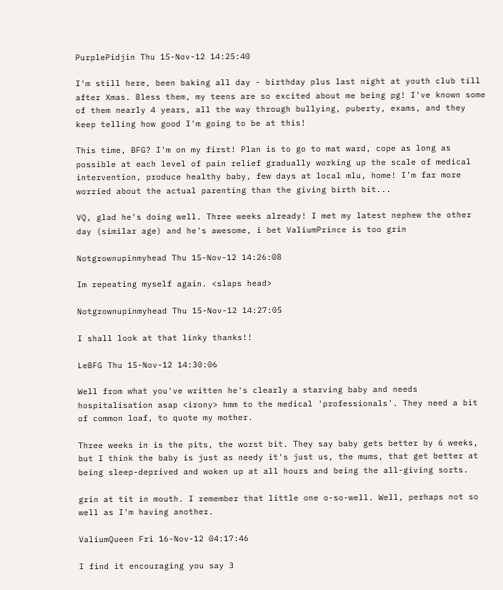PurplePidjin Thu 15-Nov-12 14:25:40

I'm still here, been baking all day - birthday plus last night at youth club till after Xmas. Bless them, my teens are so excited about me being pg! I've known some of them nearly 4 years, all the way through bullying, puberty, exams, and they keep telling how good I'm going to be at this!

This time, BFG? I'm on my first! Plan is to go to mat ward, cope as long as possible at each level of pain relief gradually working up the scale of medical intervention, produce healthy baby, few days at local mlu, home! I'm far more worried about the actual parenting than the giving birth bit...

VQ, glad he's doing well. Three weeks already! I met my latest nephew the other day (similar age) and he's awesome, i bet ValiumPrince is too grin

Notgrownupinmyhead Thu 15-Nov-12 14:26:08

Im repeating myself again. <slaps head>

Notgrownupinmyhead Thu 15-Nov-12 14:27:05

I shall look at that linky thanks!!

LeBFG Thu 15-Nov-12 14:30:06

Well from what you've written he's clearly a starving baby and needs hospitalisation asap <irony> hmm to the medical 'professionals'. They need a bit of common loaf, to quote my mother.

Three weeks in is the pits, the worst bit. They say baby gets better by 6 weeks, but I think the baby is just as needy it's just us, the mums, that get better at being sleep-deprived and woken up at all hours and being the all-giving sorts.

grin at tit in mouth. I remember that little one o-so-well. Well, perhaps not so well as I'm having another.

ValiumQueen Fri 16-Nov-12 04:17:46

I find it encouraging you say 3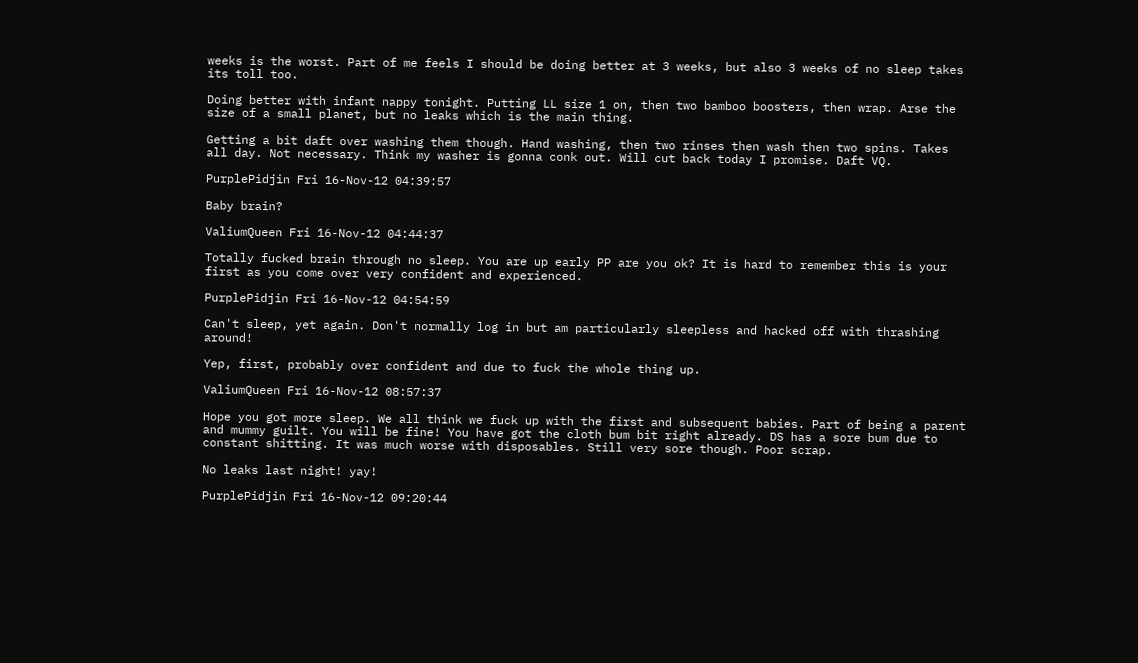weeks is the worst. Part of me feels I should be doing better at 3 weeks, but also 3 weeks of no sleep takes its toll too.

Doing better with infant nappy tonight. Putting LL size 1 on, then two bamboo boosters, then wrap. Arse the size of a small planet, but no leaks which is the main thing.

Getting a bit daft over washing them though. Hand washing, then two rinses then wash then two spins. Takes all day. Not necessary. Think my washer is gonna conk out. Will cut back today I promise. Daft VQ.

PurplePidjin Fri 16-Nov-12 04:39:57

Baby brain?

ValiumQueen Fri 16-Nov-12 04:44:37

Totally fucked brain through no sleep. You are up early PP are you ok? It is hard to remember this is your first as you come over very confident and experienced.

PurplePidjin Fri 16-Nov-12 04:54:59

Can't sleep, yet again. Don't normally log in but am particularly sleepless and hacked off with thrashing around!

Yep, first, probably over confident and due to fuck the whole thing up.

ValiumQueen Fri 16-Nov-12 08:57:37

Hope you got more sleep. We all think we fuck up with the first and subsequent babies. Part of being a parent and mummy guilt. You will be fine! You have got the cloth bum bit right already. DS has a sore bum due to constant shitting. It was much worse with disposables. Still very sore though. Poor scrap.

No leaks last night! yay!

PurplePidjin Fri 16-Nov-12 09:20:44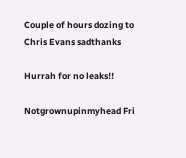Couple of hours dozing to Chris Evans sadthanks

Hurrah for no leaks!!

Notgrownupinmyhead Fri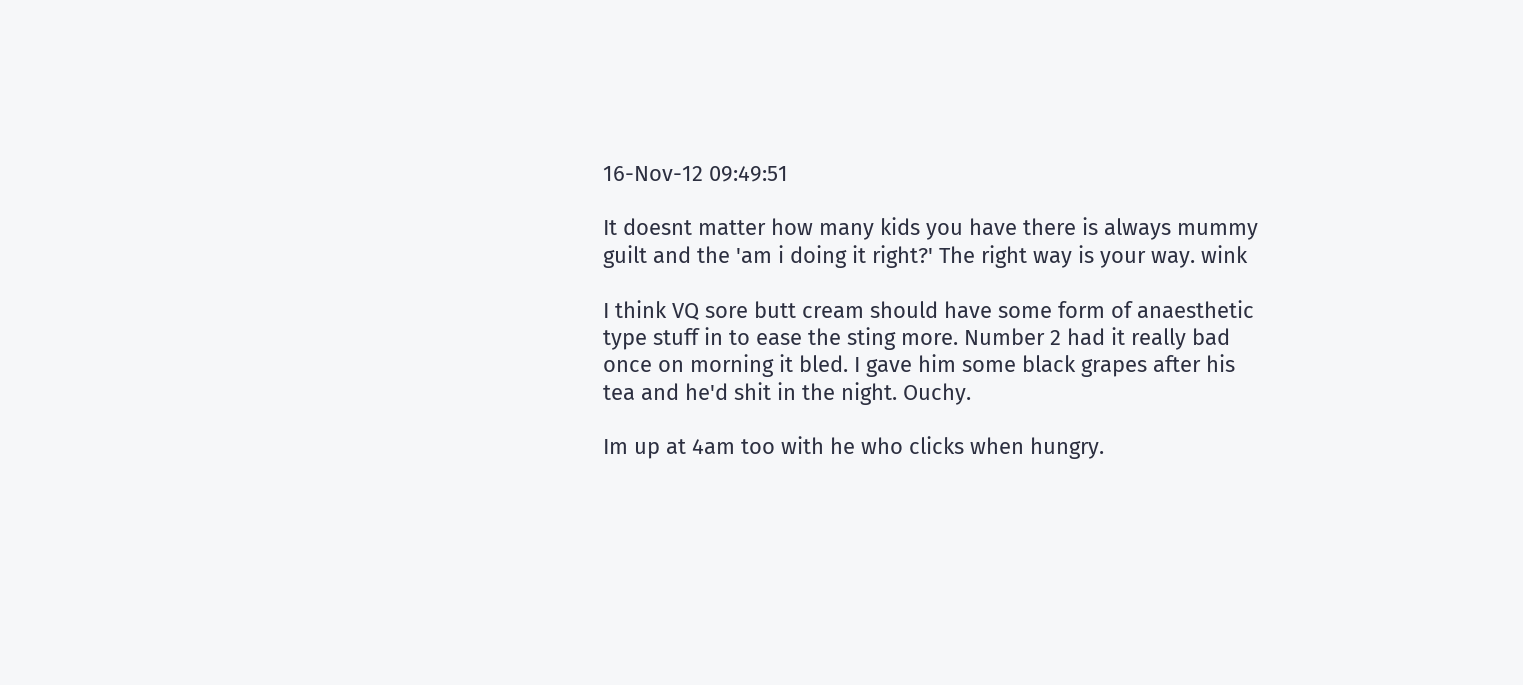16-Nov-12 09:49:51

It doesnt matter how many kids you have there is always mummy guilt and the 'am i doing it right?' The right way is your way. wink

I think VQ sore butt cream should have some form of anaesthetic type stuff in to ease the sting more. Number 2 had it really bad once on morning it bled. I gave him some black grapes after his tea and he'd shit in the night. Ouchy.

Im up at 4am too with he who clicks when hungry.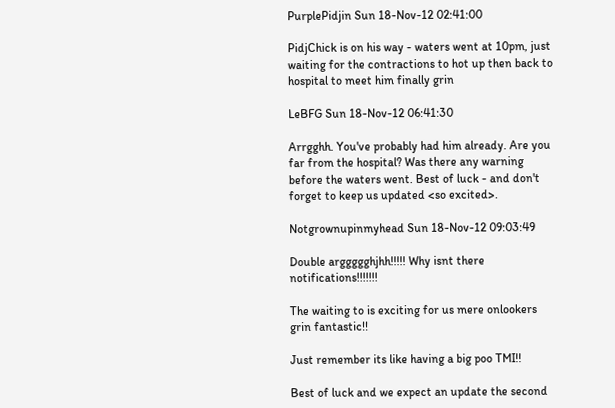PurplePidjin Sun 18-Nov-12 02:41:00

PidjChick is on his way - waters went at 10pm, just waiting for the contractions to hot up then back to hospital to meet him finally grin

LeBFG Sun 18-Nov-12 06:41:30

Arrgghh. You've probably had him already. Are you far from the hospital? Was there any warning before the waters went. Best of luck - and don't forget to keep us updated <so excited>.

Notgrownupinmyhead Sun 18-Nov-12 09:03:49

Double arggggghjhh!!!!! Why isnt there notifications!!!!!!!

The waiting to is exciting for us mere onlookers grin fantastic!!

Just remember its like having a big poo TMI!!

Best of luck and we expect an update the second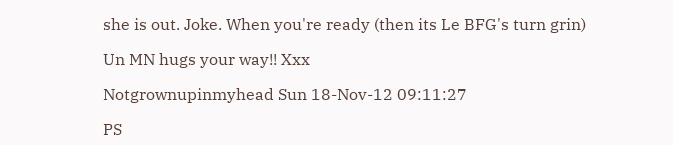she is out. Joke. When you're ready (then its Le BFG's turn grin)

Un MN hugs your way!! Xxx

Notgrownupinmyhead Sun 18-Nov-12 09:11:27

PS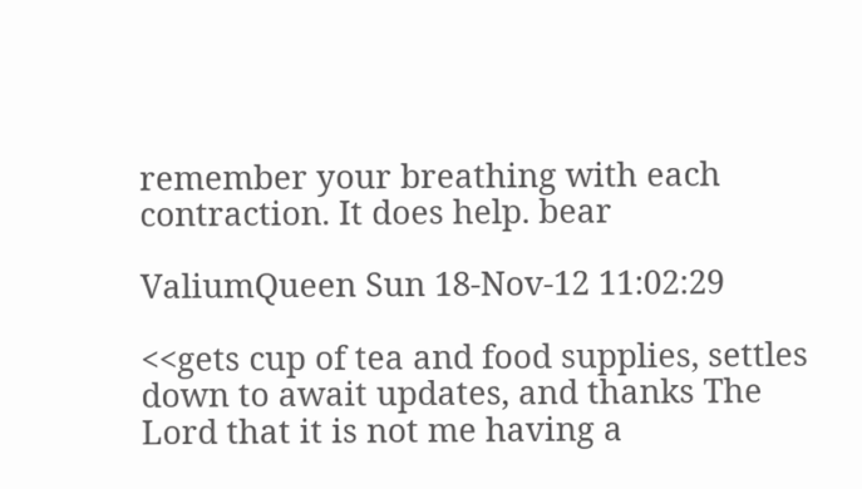remember your breathing with each contraction. It does help. bear

ValiumQueen Sun 18-Nov-12 11:02:29

<<gets cup of tea and food supplies, settles down to await updates, and thanks The Lord that it is not me having a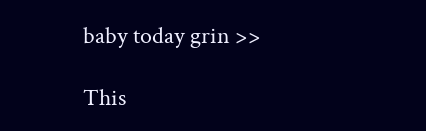baby today grin >>

This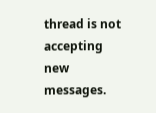thread is not accepting new messages.